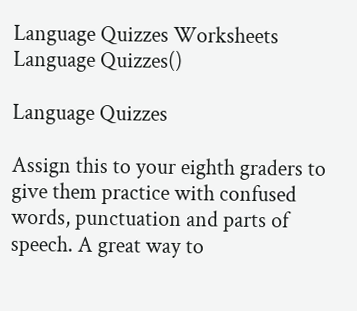Language Quizzes Worksheets
Language Quizzes()

Language Quizzes

Assign this to your eighth graders to give them practice with confused words, punctuation and parts of speech. A great way to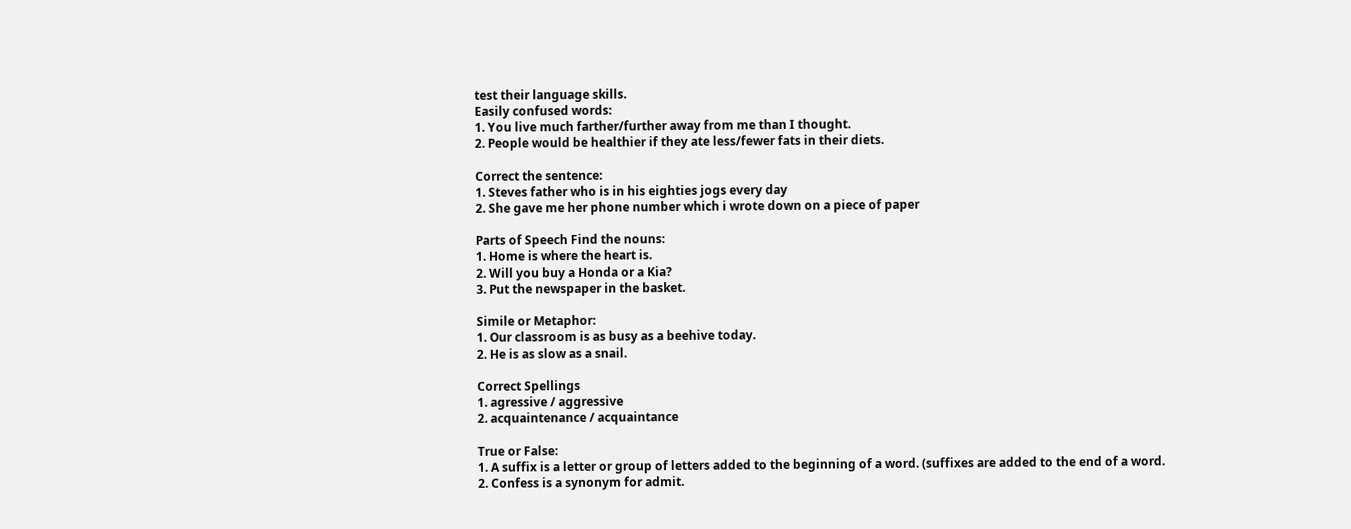test their language skills.
Easily confused words:
1. You live much farther/further away from me than I thought.
2. People would be healthier if they ate less/fewer fats in their diets.

Correct the sentence:
1. Steves father who is in his eighties jogs every day
2. She gave me her phone number which i wrote down on a piece of paper

Parts of Speech Find the nouns:
1. Home is where the heart is.
2. Will you buy a Honda or a Kia?
3. Put the newspaper in the basket.

Simile or Metaphor:
1. Our classroom is as busy as a beehive today.
2. He is as slow as a snail.

Correct Spellings
1. agressive / aggressive
2. acquaintenance / acquaintance

True or False:
1. A suffix is a letter or group of letters added to the beginning of a word. (suffixes are added to the end of a word.
2. Confess is a synonym for admit.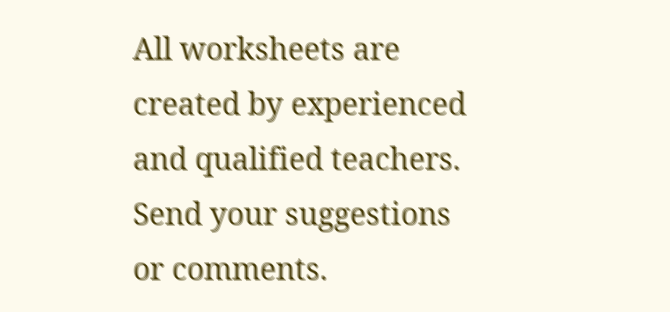All worksheets are created by experienced and qualified teachers. Send your suggestions or comments.